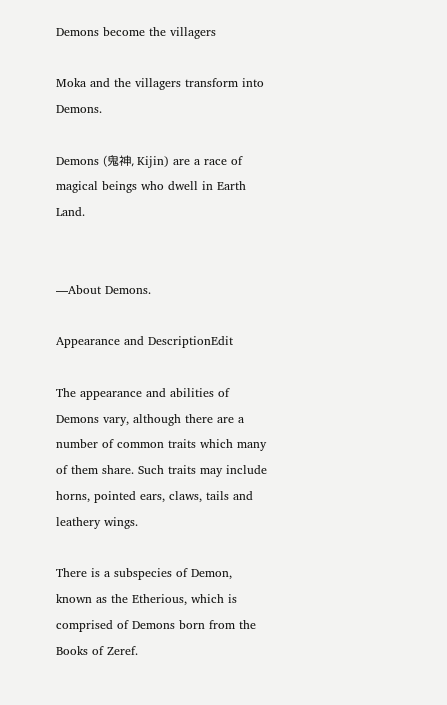Demons become the villagers

Moka and the villagers transform into Demons.

Demons (鬼神, Kijin) are a race of magical beings who dwell in Earth Land.


—About Demons.

Appearance and DescriptionEdit

The appearance and abilities of Demons vary, although there are a number of common traits which many of them share. Such traits may include horns, pointed ears, claws, tails and leathery wings.

There is a subspecies of Demon, known as the Etherious, which is comprised of Demons born from the Books of Zeref.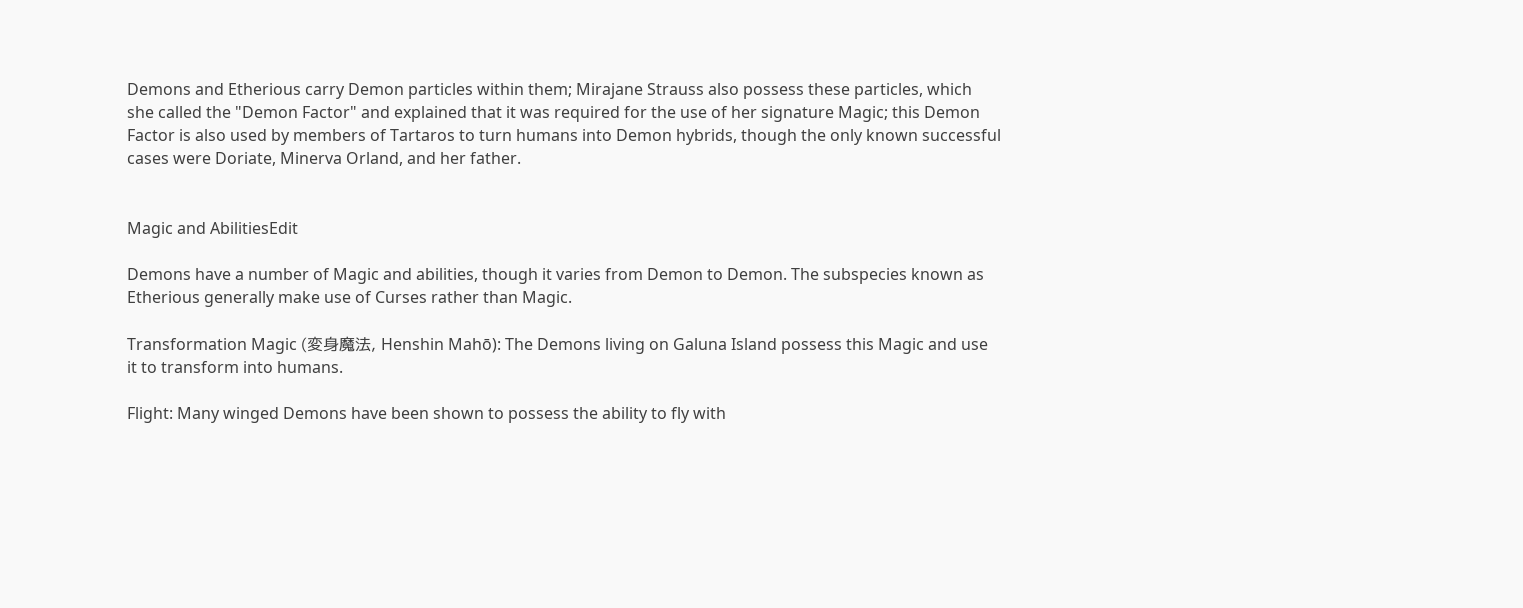Demons and Etherious carry Demon particles within them; Mirajane Strauss also possess these particles, which she called the "Demon Factor" and explained that it was required for the use of her signature Magic; this Demon Factor is also used by members of Tartaros to turn humans into Demon hybrids, though the only known successful cases were Doriate, Minerva Orland, and her father.


Magic and AbilitiesEdit

Demons have a number of Magic and abilities, though it varies from Demon to Demon. The subspecies known as Etherious generally make use of Curses rather than Magic.

Transformation Magic (変身魔法, Henshin Mahō): The Demons living on Galuna Island possess this Magic and use it to transform into humans.

Flight: Many winged Demons have been shown to possess the ability to fly with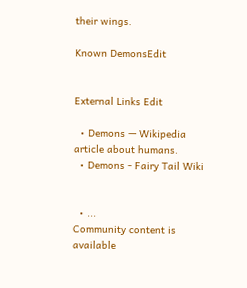their wings.

Known DemonsEdit


External Links Edit

  • Demons — Wikipedia article about humans.
  • Demons - Fairy Tail Wiki


  • ...
Community content is available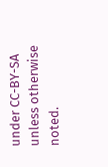under CC-BY-SA unless otherwise noted.